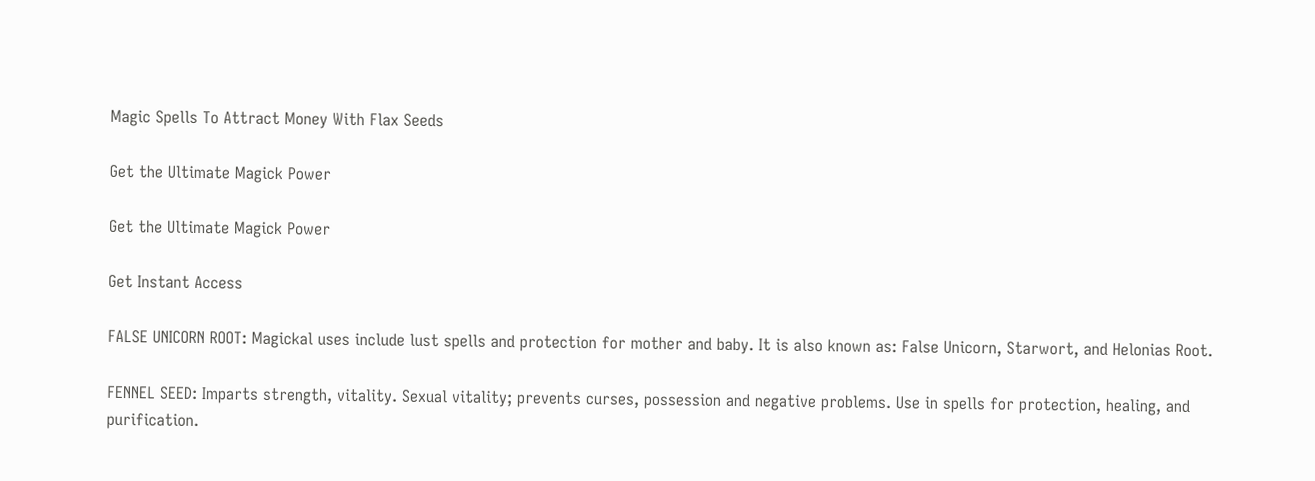Magic Spells To Attract Money With Flax Seeds

Get the Ultimate Magick Power

Get the Ultimate Magick Power

Get Instant Access

FALSE UNICORN ROOT: Magickal uses include lust spells and protection for mother and baby. It is also known as: False Unicorn, Starwort, and Helonias Root.

FENNEL SEED: Imparts strength, vitality. Sexual vitality; prevents curses, possession and negative problems. Use in spells for protection, healing, and purification.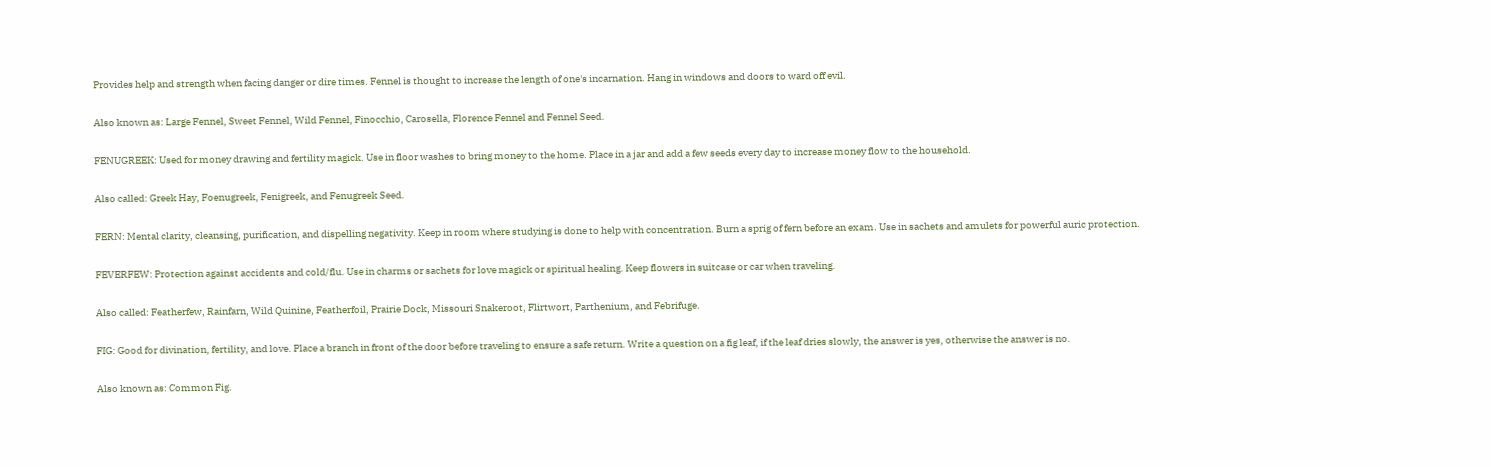Provides help and strength when facing danger or dire times. Fennel is thought to increase the length of one's incarnation. Hang in windows and doors to ward off evil.

Also known as: Large Fennel, Sweet Fennel, Wild Fennel, Finocchio, Carosella, Florence Fennel and Fennel Seed.

FENUGREEK: Used for money drawing and fertility magick. Use in floor washes to bring money to the home. Place in a jar and add a few seeds every day to increase money flow to the household.

Also called: Greek Hay, Foenugreek, Fenigreek, and Fenugreek Seed.

FERN: Mental clarity, cleansing, purification, and dispelling negativity. Keep in room where studying is done to help with concentration. Burn a sprig of fern before an exam. Use in sachets and amulets for powerful auric protection.

FEVERFEW: Protection against accidents and cold/flu. Use in charms or sachets for love magick or spiritual healing. Keep flowers in suitcase or car when traveling.

Also called: Featherfew, Rainfarn, Wild Quinine, Featherfoil, Prairie Dock, Missouri Snakeroot, Flirtwort, Parthenium, and Febrifuge.

FIG: Good for divination, fertility, and love. Place a branch in front of the door before traveling to ensure a safe return. Write a question on a fig leaf, if the leaf dries slowly, the answer is yes, otherwise the answer is no.

Also known as: Common Fig.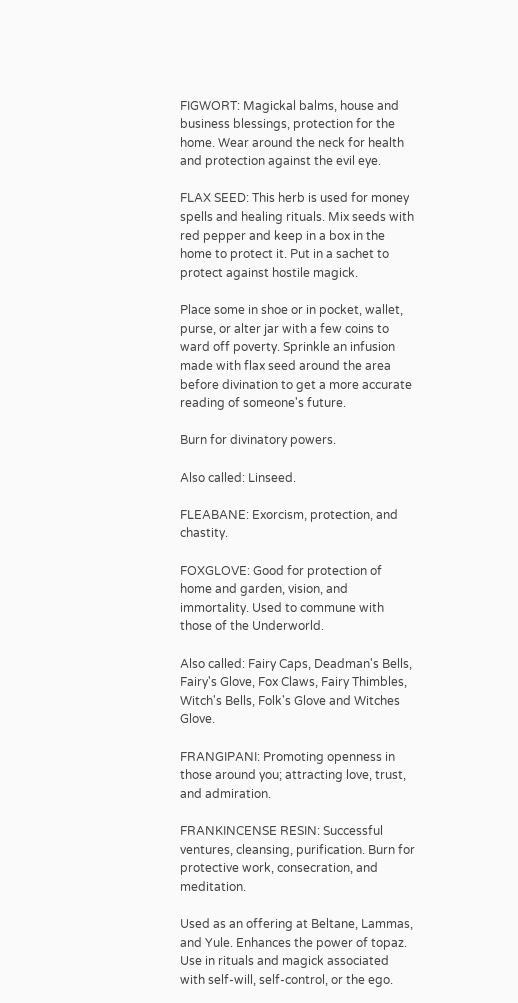FIGWORT: Magickal balms, house and business blessings, protection for the home. Wear around the neck for health and protection against the evil eye.

FLAX SEED: This herb is used for money spells and healing rituals. Mix seeds with red pepper and keep in a box in the home to protect it. Put in a sachet to protect against hostile magick.

Place some in shoe or in pocket, wallet, purse, or alter jar with a few coins to ward off poverty. Sprinkle an infusion made with flax seed around the area before divination to get a more accurate reading of someone's future.

Burn for divinatory powers.

Also called: Linseed.

FLEABANE: Exorcism, protection, and chastity.

FOXGLOVE: Good for protection of home and garden, vision, and immortality. Used to commune with those of the Underworld.

Also called: Fairy Caps, Deadman's Bells, Fairy's Glove, Fox Claws, Fairy Thimbles, Witch's Bells, Folk's Glove and Witches Glove.

FRANGIPANI: Promoting openness in those around you; attracting love, trust, and admiration.

FRANKINCENSE RESIN: Successful ventures, cleansing, purification. Burn for protective work, consecration, and meditation.

Used as an offering at Beltane, Lammas, and Yule. Enhances the power of topaz. Use in rituals and magick associated with self-will, self-control, or the ego.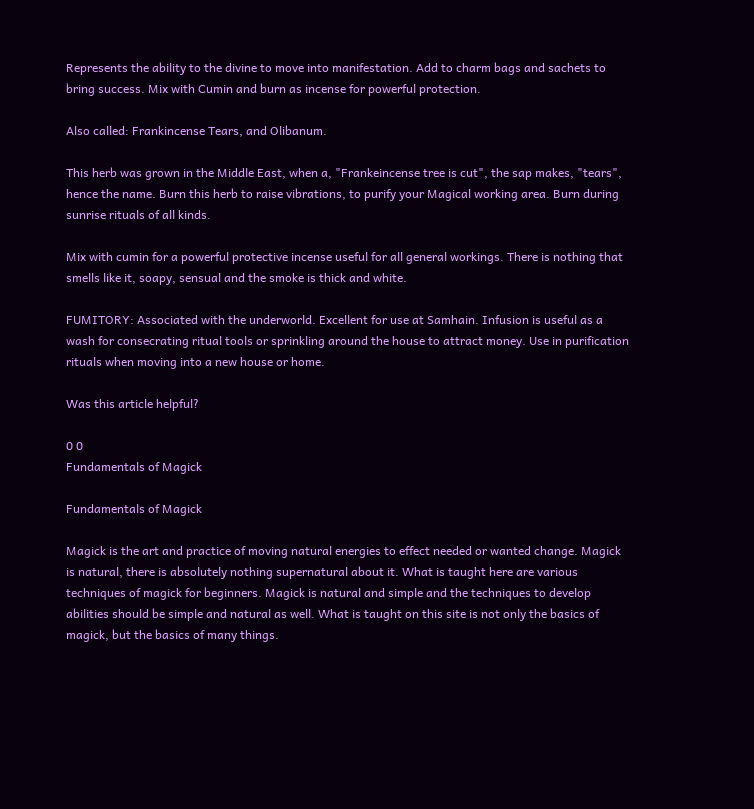Represents the ability to the divine to move into manifestation. Add to charm bags and sachets to bring success. Mix with Cumin and burn as incense for powerful protection.

Also called: Frankincense Tears, and Olibanum.

This herb was grown in the Middle East, when a, "Frankeincense tree is cut", the sap makes, "tears", hence the name. Burn this herb to raise vibrations, to purify your Magical working area. Burn during sunrise rituals of all kinds.

Mix with cumin for a powerful protective incense useful for all general workings. There is nothing that smells like it, soapy, sensual and the smoke is thick and white.

FUMITORY: Associated with the underworld. Excellent for use at Samhain. Infusion is useful as a wash for consecrating ritual tools or sprinkling around the house to attract money. Use in purification rituals when moving into a new house or home.

Was this article helpful?

0 0
Fundamentals of Magick

Fundamentals of Magick

Magick is the art and practice of moving natural energies to effect needed or wanted change. Magick is natural, there is absolutely nothing supernatural about it. What is taught here are various techniques of magick for beginners. Magick is natural and simple and the techniques to develop abilities should be simple and natural as well. What is taught on this site is not only the basics of magick, but the basics of many things.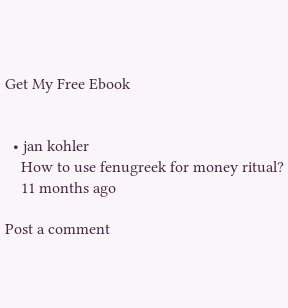Get My Free Ebook


  • jan kohler
    How to use fenugreek for money ritual?
    11 months ago

Post a comment